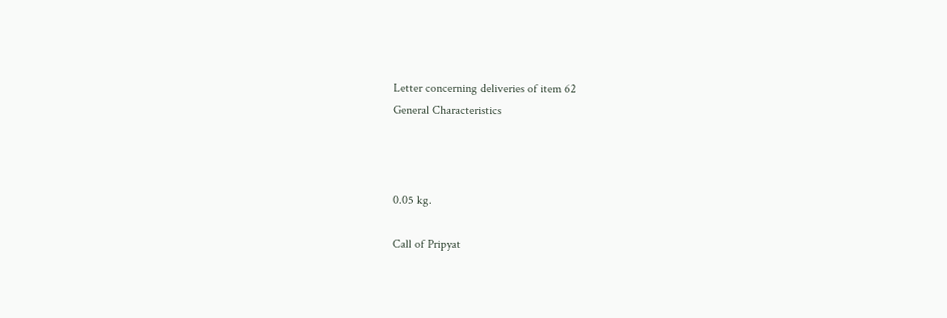Letter concerning deliveries of item 62
General Characteristics



0.05 kg.

Call of Pripyat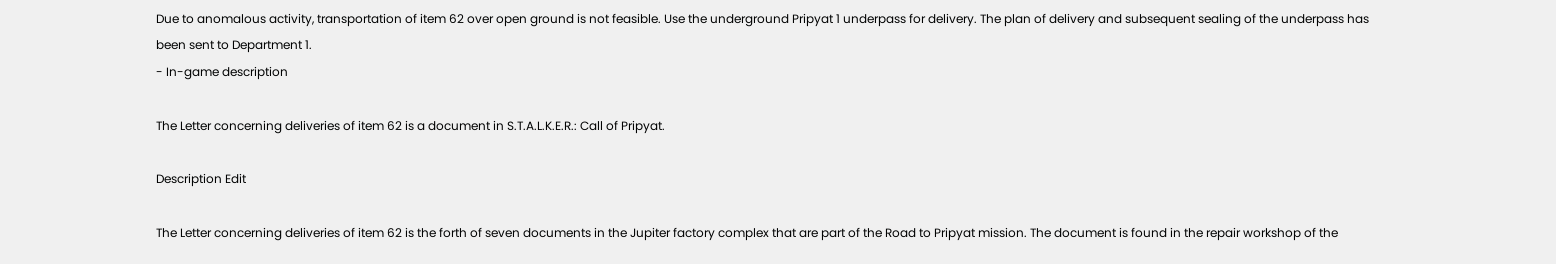Due to anomalous activity, transportation of item 62 over open ground is not feasible. Use the underground Pripyat 1 underpass for delivery. The plan of delivery and subsequent sealing of the underpass has been sent to Department 1.
- In-game description

The Letter concerning deliveries of item 62 is a document in S.T.A.L.K.E.R.: Call of Pripyat.

Description Edit

The Letter concerning deliveries of item 62 is the forth of seven documents in the Jupiter factory complex that are part of the Road to Pripyat mission. The document is found in the repair workshop of the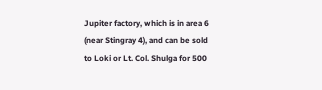Jupiter factory, which is in area 6 (near Stingray 4), and can be sold to Loki or Lt. Col. Shulga for 500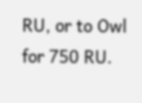RU, or to Owl for 750 RU.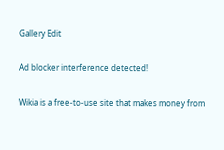Gallery Edit

Ad blocker interference detected!

Wikia is a free-to-use site that makes money from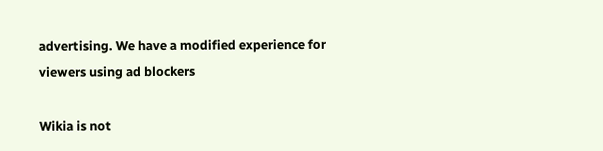advertising. We have a modified experience for viewers using ad blockers

Wikia is not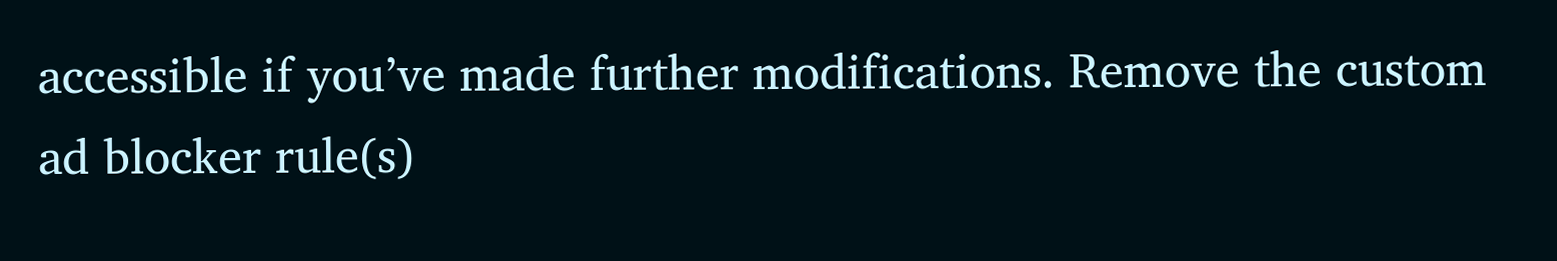accessible if you’ve made further modifications. Remove the custom ad blocker rule(s)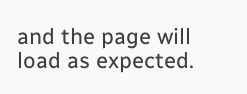and the page will load as expected.